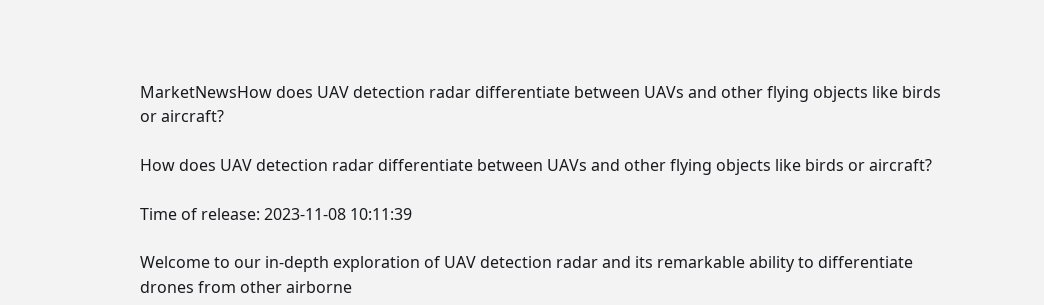MarketNewsHow does UAV detection radar differentiate between UAVs and other flying objects like birds or aircraft?

How does UAV detection radar differentiate between UAVs and other flying objects like birds or aircraft?

Time of release: 2023-11-08 10:11:39

Welcome to our in-depth exploration of UAV detection radar and its remarkable ability to differentiate drones from other airborne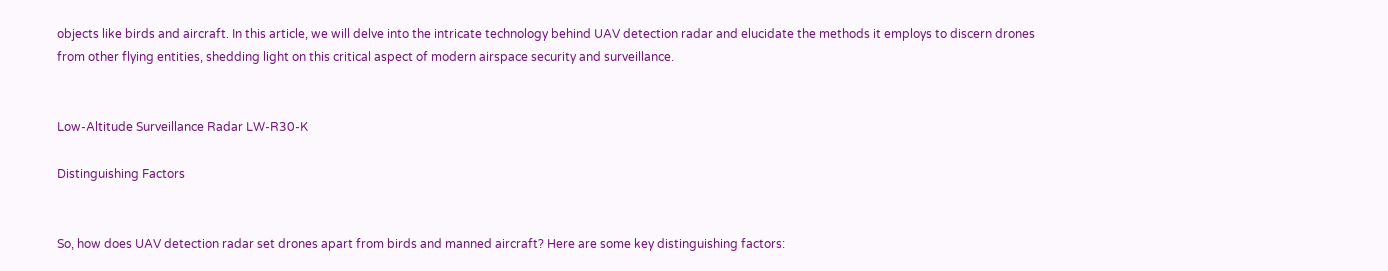objects like birds and aircraft. In this article, we will delve into the intricate technology behind UAV detection radar and elucidate the methods it employs to discern drones from other flying entities, shedding light on this critical aspect of modern airspace security and surveillance.


Low-Altitude Surveillance Radar LW-R30-K

Distinguishing Factors


So, how does UAV detection radar set drones apart from birds and manned aircraft? Here are some key distinguishing factors: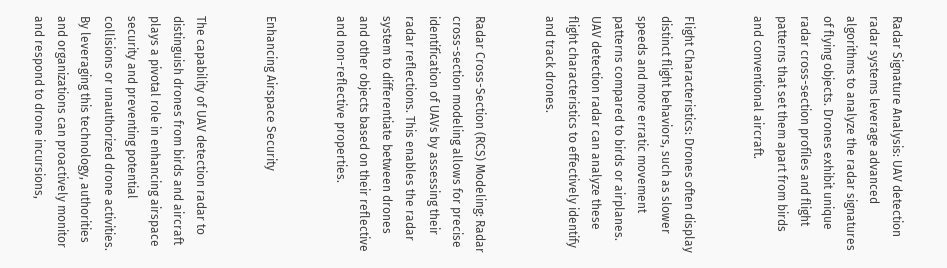Radar Signature Analysis: UAV detection radar systems leverage advanced algorithms to analyze the radar signatures of flying objects. Drones exhibit unique radar cross-section profiles and flight patterns that set them apart from birds and conventional aircraft.


Flight Characteristics: Drones often display distinct flight behaviors, such as slower speeds and more erratic movement patterns compared to birds or airplanes. UAV detection radar can analyze these flight characteristics to effectively identify and track drones.


Radar Cross-Section (RCS) Modeling: Radar cross-section modeling allows for precise identification of UAVs by assessing their radar reflections. This enables the radar system to differentiate between drones and other objects based on their reflective and non-reflective properties.


Enhancing Airspace Security


The capability of UAV detection radar to distinguish drones from birds and aircraft plays a pivotal role in enhancing airspace security and preventing potential collisions or unauthorized drone activities. By leveraging this technology, authorities and organizations can proactively monitor and respond to drone incursions,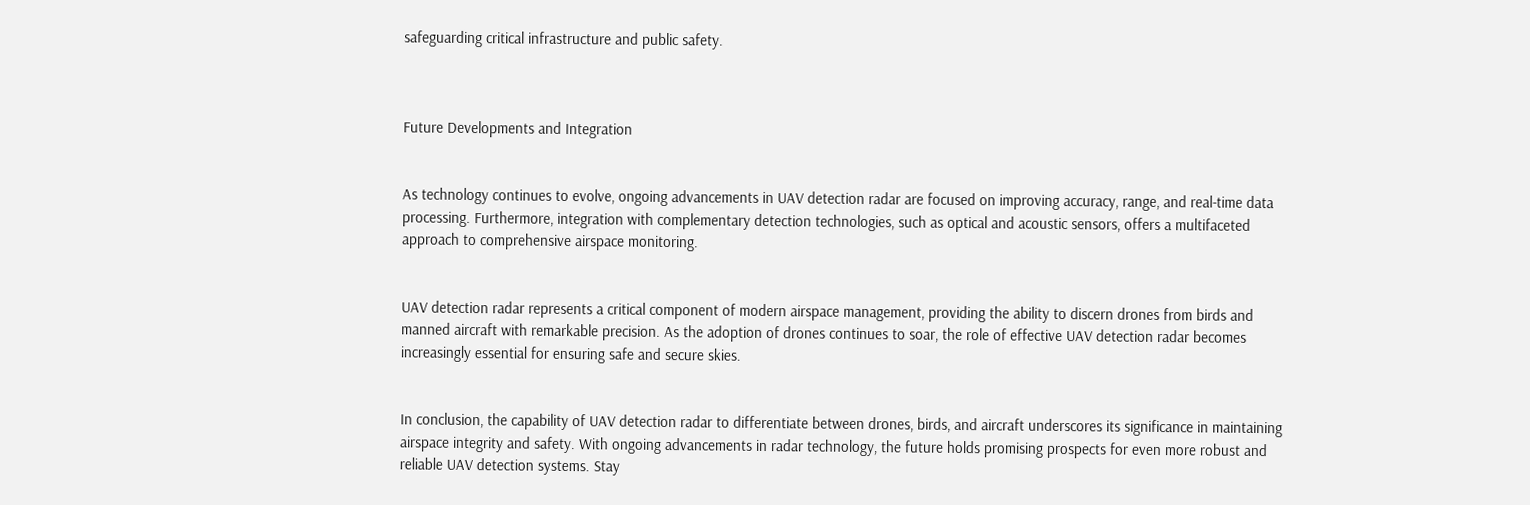safeguarding critical infrastructure and public safety.



Future Developments and Integration


As technology continues to evolve, ongoing advancements in UAV detection radar are focused on improving accuracy, range, and real-time data processing. Furthermore, integration with complementary detection technologies, such as optical and acoustic sensors, offers a multifaceted approach to comprehensive airspace monitoring.


UAV detection radar represents a critical component of modern airspace management, providing the ability to discern drones from birds and manned aircraft with remarkable precision. As the adoption of drones continues to soar, the role of effective UAV detection radar becomes increasingly essential for ensuring safe and secure skies.


In conclusion, the capability of UAV detection radar to differentiate between drones, birds, and aircraft underscores its significance in maintaining airspace integrity and safety. With ongoing advancements in radar technology, the future holds promising prospects for even more robust and reliable UAV detection systems. Stay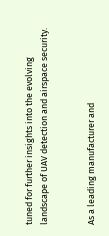tuned for further insights into the evolving landscape of UAV detection and airspace security.


As a leading manufacturer and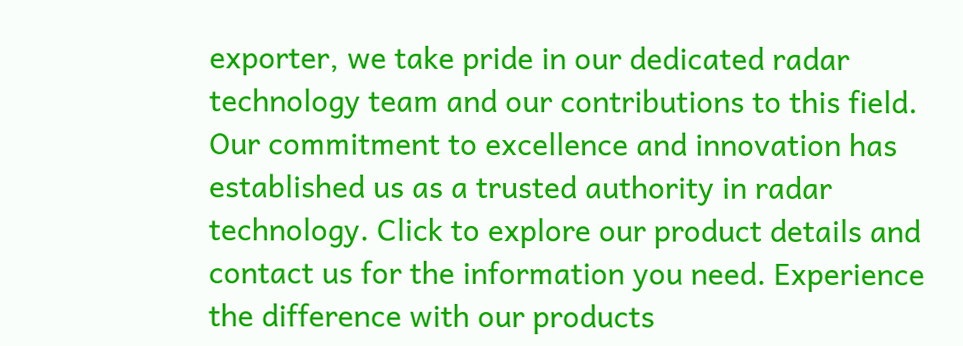exporter, we take pride in our dedicated radar technology team and our contributions to this field. Our commitment to excellence and innovation has established us as a trusted authority in radar technology. Click to explore our product details and contact us for the information you need. Experience the difference with our products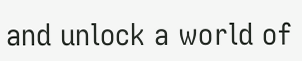and unlock a world of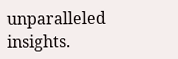unparalleled insights.